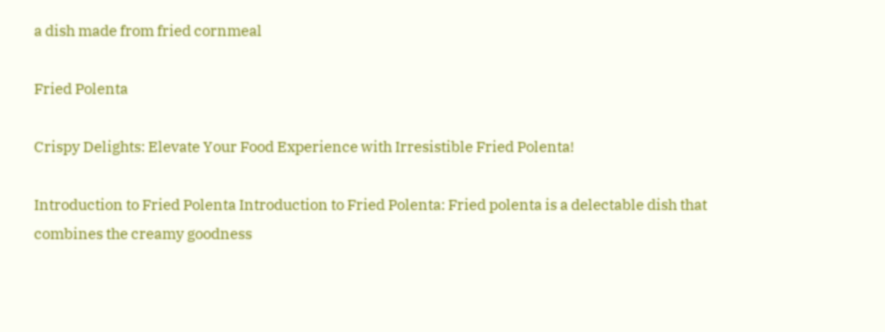a dish made from fried cornmeal

Fried Polenta

Crispy Delights: Elevate Your Food Experience with Irresistible Fried Polenta!

Introduction to Fried Polenta Introduction to Fried Polenta: Fried polenta is a delectable dish that combines the creamy goodness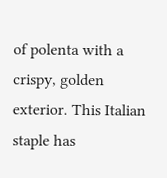of polenta with a crispy, golden exterior. This Italian staple has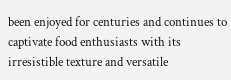been enjoyed for centuries and continues to captivate food enthusiasts with its irresistible texture and versatile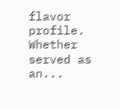flavor profile. Whether served as an...